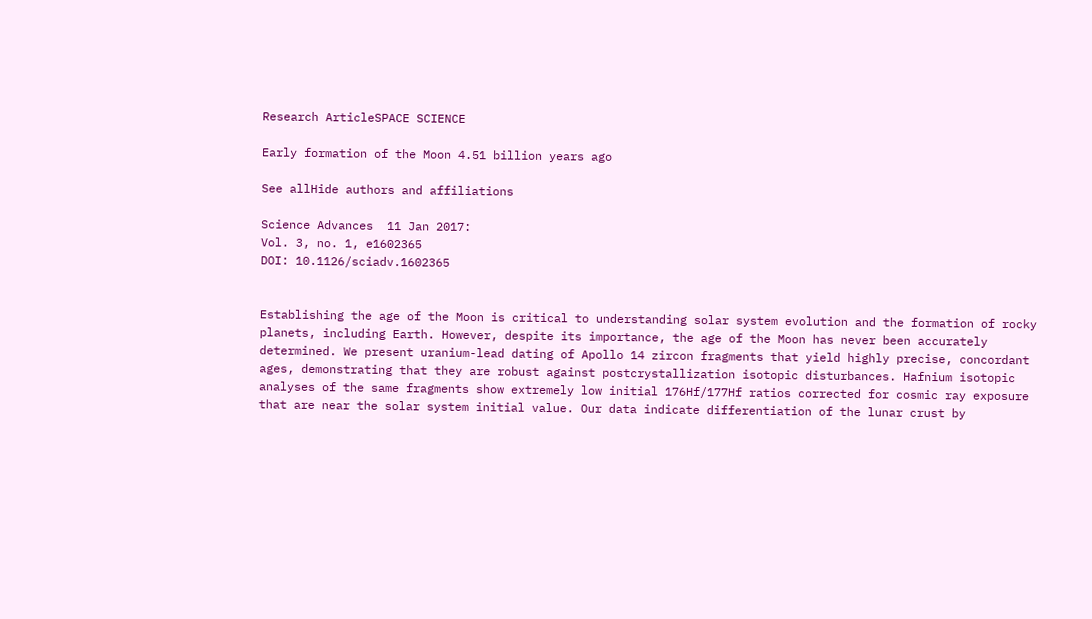Research ArticleSPACE SCIENCE

Early formation of the Moon 4.51 billion years ago

See allHide authors and affiliations

Science Advances  11 Jan 2017:
Vol. 3, no. 1, e1602365
DOI: 10.1126/sciadv.1602365


Establishing the age of the Moon is critical to understanding solar system evolution and the formation of rocky planets, including Earth. However, despite its importance, the age of the Moon has never been accurately determined. We present uranium-lead dating of Apollo 14 zircon fragments that yield highly precise, concordant ages, demonstrating that they are robust against postcrystallization isotopic disturbances. Hafnium isotopic analyses of the same fragments show extremely low initial 176Hf/177Hf ratios corrected for cosmic ray exposure that are near the solar system initial value. Our data indicate differentiation of the lunar crust by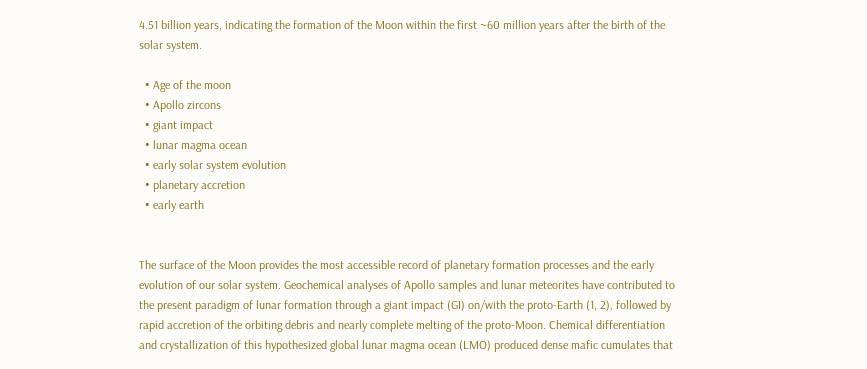4.51 billion years, indicating the formation of the Moon within the first ~60 million years after the birth of the solar system.

  • Age of the moon
  • Apollo zircons
  • giant impact
  • lunar magma ocean
  • early solar system evolution
  • planetary accretion
  • early earth


The surface of the Moon provides the most accessible record of planetary formation processes and the early evolution of our solar system. Geochemical analyses of Apollo samples and lunar meteorites have contributed to the present paradigm of lunar formation through a giant impact (GI) on/with the proto-Earth (1, 2), followed by rapid accretion of the orbiting debris and nearly complete melting of the proto-Moon. Chemical differentiation and crystallization of this hypothesized global lunar magma ocean (LMO) produced dense mafic cumulates that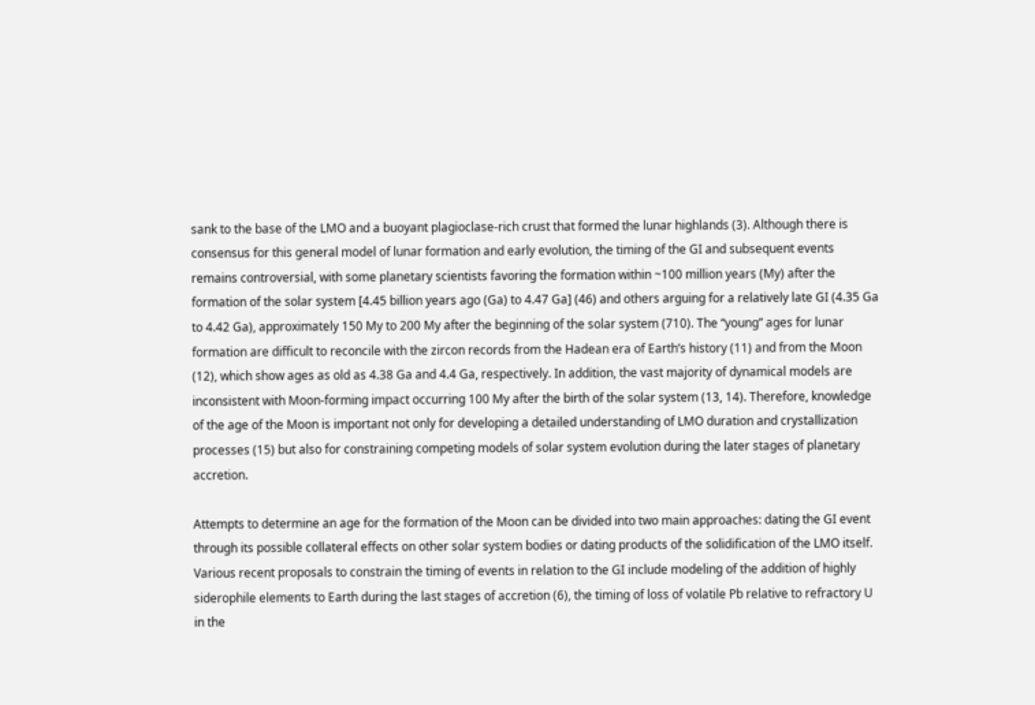sank to the base of the LMO and a buoyant plagioclase-rich crust that formed the lunar highlands (3). Although there is consensus for this general model of lunar formation and early evolution, the timing of the GI and subsequent events remains controversial, with some planetary scientists favoring the formation within ~100 million years (My) after the formation of the solar system [4.45 billion years ago (Ga) to 4.47 Ga] (46) and others arguing for a relatively late GI (4.35 Ga to 4.42 Ga), approximately 150 My to 200 My after the beginning of the solar system (710). The “young” ages for lunar formation are difficult to reconcile with the zircon records from the Hadean era of Earth’s history (11) and from the Moon (12), which show ages as old as 4.38 Ga and 4.4 Ga, respectively. In addition, the vast majority of dynamical models are inconsistent with Moon-forming impact occurring 100 My after the birth of the solar system (13, 14). Therefore, knowledge of the age of the Moon is important not only for developing a detailed understanding of LMO duration and crystallization processes (15) but also for constraining competing models of solar system evolution during the later stages of planetary accretion.

Attempts to determine an age for the formation of the Moon can be divided into two main approaches: dating the GI event through its possible collateral effects on other solar system bodies or dating products of the solidification of the LMO itself. Various recent proposals to constrain the timing of events in relation to the GI include modeling of the addition of highly siderophile elements to Earth during the last stages of accretion (6), the timing of loss of volatile Pb relative to refractory U in the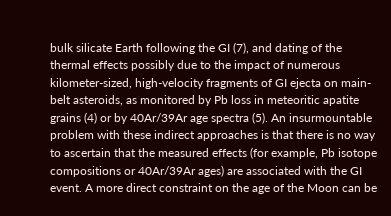bulk silicate Earth following the GI (7), and dating of the thermal effects possibly due to the impact of numerous kilometer-sized, high-velocity fragments of GI ejecta on main-belt asteroids, as monitored by Pb loss in meteoritic apatite grains (4) or by 40Ar/39Ar age spectra (5). An insurmountable problem with these indirect approaches is that there is no way to ascertain that the measured effects (for example, Pb isotope compositions or 40Ar/39Ar ages) are associated with the GI event. A more direct constraint on the age of the Moon can be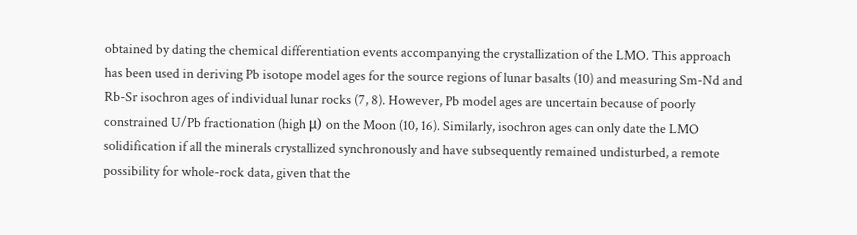obtained by dating the chemical differentiation events accompanying the crystallization of the LMO. This approach has been used in deriving Pb isotope model ages for the source regions of lunar basalts (10) and measuring Sm-Nd and Rb-Sr isochron ages of individual lunar rocks (7, 8). However, Pb model ages are uncertain because of poorly constrained U/Pb fractionation (high μ) on the Moon (10, 16). Similarly, isochron ages can only date the LMO solidification if all the minerals crystallized synchronously and have subsequently remained undisturbed, a remote possibility for whole-rock data, given that the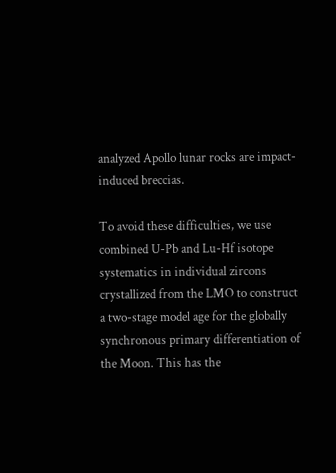analyzed Apollo lunar rocks are impact-induced breccias.

To avoid these difficulties, we use combined U-Pb and Lu-Hf isotope systematics in individual zircons crystallized from the LMO to construct a two-stage model age for the globally synchronous primary differentiation of the Moon. This has the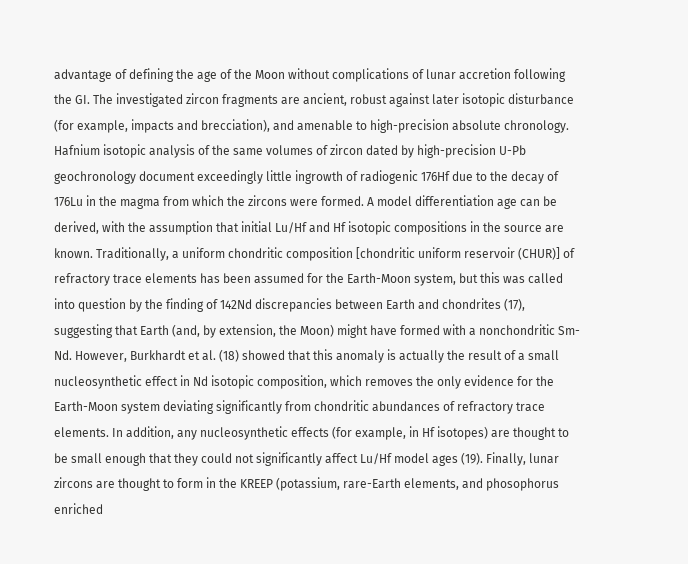advantage of defining the age of the Moon without complications of lunar accretion following the GI. The investigated zircon fragments are ancient, robust against later isotopic disturbance (for example, impacts and brecciation), and amenable to high-precision absolute chronology. Hafnium isotopic analysis of the same volumes of zircon dated by high-precision U-Pb geochronology document exceedingly little ingrowth of radiogenic 176Hf due to the decay of 176Lu in the magma from which the zircons were formed. A model differentiation age can be derived, with the assumption that initial Lu/Hf and Hf isotopic compositions in the source are known. Traditionally, a uniform chondritic composition [chondritic uniform reservoir (CHUR)] of refractory trace elements has been assumed for the Earth-Moon system, but this was called into question by the finding of 142Nd discrepancies between Earth and chondrites (17), suggesting that Earth (and, by extension, the Moon) might have formed with a nonchondritic Sm-Nd. However, Burkhardt et al. (18) showed that this anomaly is actually the result of a small nucleosynthetic effect in Nd isotopic composition, which removes the only evidence for the Earth-Moon system deviating significantly from chondritic abundances of refractory trace elements. In addition, any nucleosynthetic effects (for example, in Hf isotopes) are thought to be small enough that they could not significantly affect Lu/Hf model ages (19). Finally, lunar zircons are thought to form in the KREEP (potassium, rare-Earth elements, and phosophorus enriched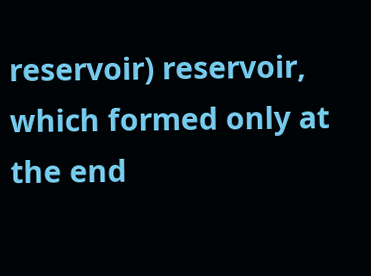reservoir) reservoir, which formed only at the end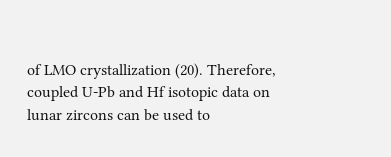of LMO crystallization (20). Therefore, coupled U-Pb and Hf isotopic data on lunar zircons can be used to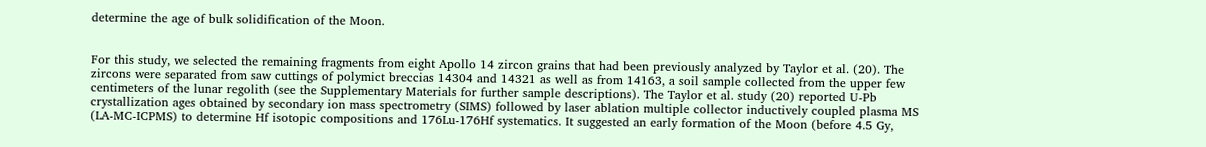determine the age of bulk solidification of the Moon.


For this study, we selected the remaining fragments from eight Apollo 14 zircon grains that had been previously analyzed by Taylor et al. (20). The zircons were separated from saw cuttings of polymict breccias 14304 and 14321 as well as from 14163, a soil sample collected from the upper few centimeters of the lunar regolith (see the Supplementary Materials for further sample descriptions). The Taylor et al. study (20) reported U-Pb crystallization ages obtained by secondary ion mass spectrometry (SIMS) followed by laser ablation multiple collector inductively coupled plasma MS (LA-MC-ICPMS) to determine Hf isotopic compositions and 176Lu-176Hf systematics. It suggested an early formation of the Moon (before 4.5 Gy,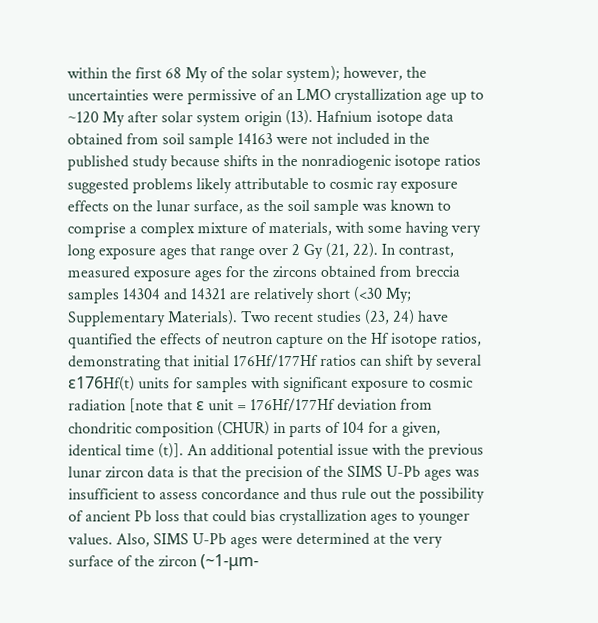within the first 68 My of the solar system); however, the uncertainties were permissive of an LMO crystallization age up to ~120 My after solar system origin (13). Hafnium isotope data obtained from soil sample 14163 were not included in the published study because shifts in the nonradiogenic isotope ratios suggested problems likely attributable to cosmic ray exposure effects on the lunar surface, as the soil sample was known to comprise a complex mixture of materials, with some having very long exposure ages that range over 2 Gy (21, 22). In contrast, measured exposure ages for the zircons obtained from breccia samples 14304 and 14321 are relatively short (<30 My; Supplementary Materials). Two recent studies (23, 24) have quantified the effects of neutron capture on the Hf isotope ratios, demonstrating that initial 176Hf/177Hf ratios can shift by several ε176Hf(t) units for samples with significant exposure to cosmic radiation [note that ε unit = 176Hf/177Hf deviation from chondritic composition (CHUR) in parts of 104 for a given, identical time (t)]. An additional potential issue with the previous lunar zircon data is that the precision of the SIMS U-Pb ages was insufficient to assess concordance and thus rule out the possibility of ancient Pb loss that could bias crystallization ages to younger values. Also, SIMS U-Pb ages were determined at the very surface of the zircon (~1-μm-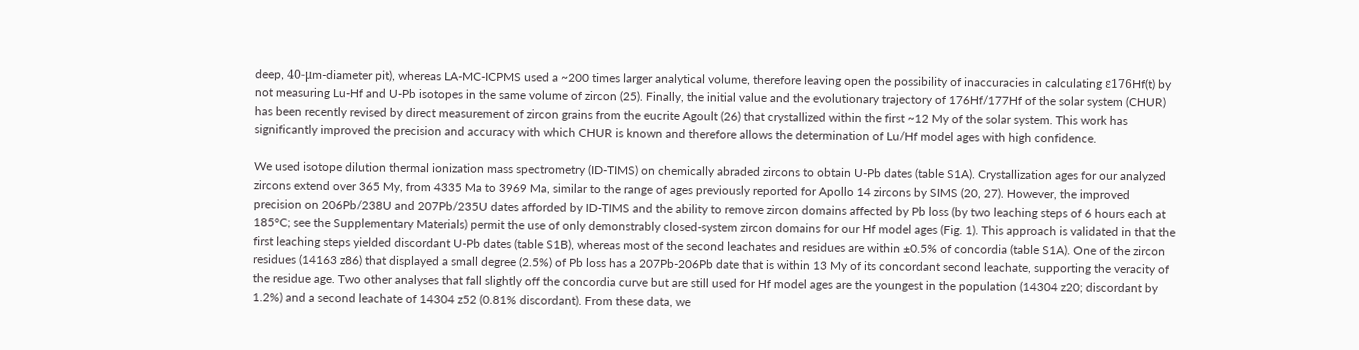deep, 40-μm-diameter pit), whereas LA-MC-ICPMS used a ~200 times larger analytical volume, therefore leaving open the possibility of inaccuracies in calculating ε176Hf(t) by not measuring Lu-Hf and U-Pb isotopes in the same volume of zircon (25). Finally, the initial value and the evolutionary trajectory of 176Hf/177Hf of the solar system (CHUR) has been recently revised by direct measurement of zircon grains from the eucrite Agoult (26) that crystallized within the first ~12 My of the solar system. This work has significantly improved the precision and accuracy with which CHUR is known and therefore allows the determination of Lu/Hf model ages with high confidence.

We used isotope dilution thermal ionization mass spectrometry (ID-TIMS) on chemically abraded zircons to obtain U-Pb dates (table S1A). Crystallization ages for our analyzed zircons extend over 365 My, from 4335 Ma to 3969 Ma, similar to the range of ages previously reported for Apollo 14 zircons by SIMS (20, 27). However, the improved precision on 206Pb/238U and 207Pb/235U dates afforded by ID-TIMS and the ability to remove zircon domains affected by Pb loss (by two leaching steps of 6 hours each at 185°C; see the Supplementary Materials) permit the use of only demonstrably closed-system zircon domains for our Hf model ages (Fig. 1). This approach is validated in that the first leaching steps yielded discordant U-Pb dates (table S1B), whereas most of the second leachates and residues are within ±0.5% of concordia (table S1A). One of the zircon residues (14163 z86) that displayed a small degree (2.5%) of Pb loss has a 207Pb-206Pb date that is within 13 My of its concordant second leachate, supporting the veracity of the residue age. Two other analyses that fall slightly off the concordia curve but are still used for Hf model ages are the youngest in the population (14304 z20; discordant by 1.2%) and a second leachate of 14304 z52 (0.81% discordant). From these data, we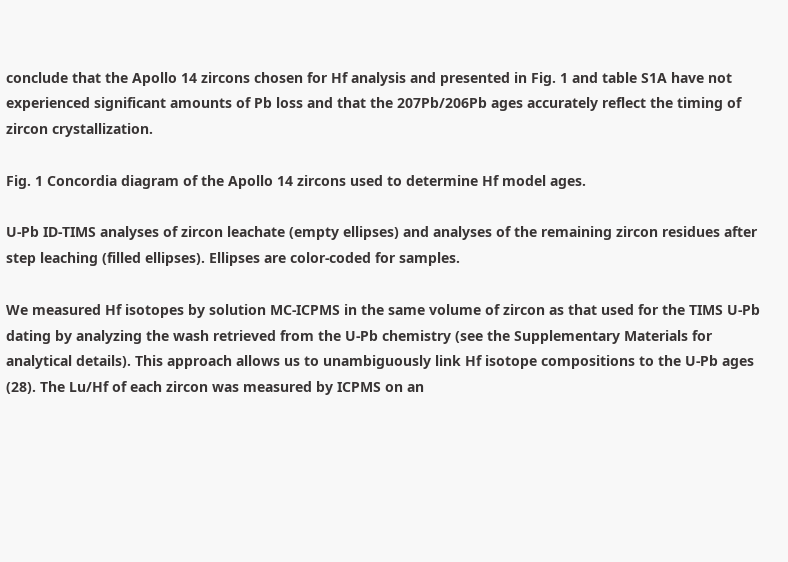conclude that the Apollo 14 zircons chosen for Hf analysis and presented in Fig. 1 and table S1A have not experienced significant amounts of Pb loss and that the 207Pb/206Pb ages accurately reflect the timing of zircon crystallization.

Fig. 1 Concordia diagram of the Apollo 14 zircons used to determine Hf model ages.

U-Pb ID-TIMS analyses of zircon leachate (empty ellipses) and analyses of the remaining zircon residues after step leaching (filled ellipses). Ellipses are color-coded for samples.

We measured Hf isotopes by solution MC-ICPMS in the same volume of zircon as that used for the TIMS U-Pb dating by analyzing the wash retrieved from the U-Pb chemistry (see the Supplementary Materials for analytical details). This approach allows us to unambiguously link Hf isotope compositions to the U-Pb ages (28). The Lu/Hf of each zircon was measured by ICPMS on an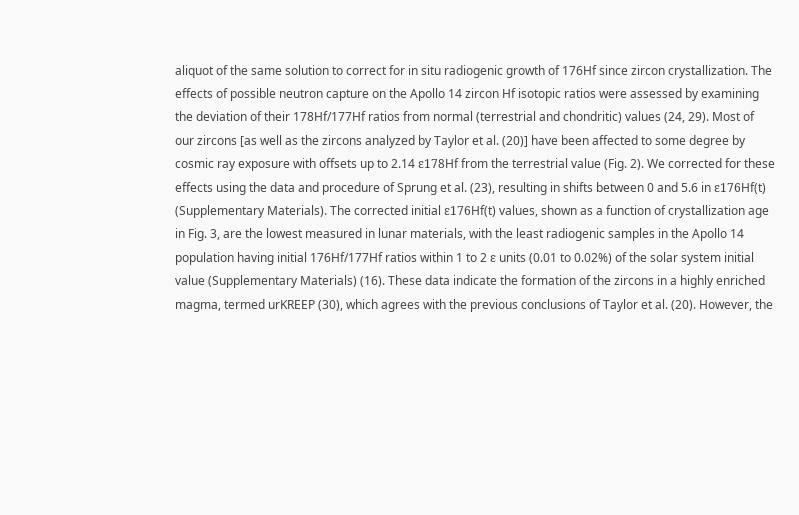aliquot of the same solution to correct for in situ radiogenic growth of 176Hf since zircon crystallization. The effects of possible neutron capture on the Apollo 14 zircon Hf isotopic ratios were assessed by examining the deviation of their 178Hf/177Hf ratios from normal (terrestrial and chondritic) values (24, 29). Most of our zircons [as well as the zircons analyzed by Taylor et al. (20)] have been affected to some degree by cosmic ray exposure with offsets up to 2.14 ε178Hf from the terrestrial value (Fig. 2). We corrected for these effects using the data and procedure of Sprung et al. (23), resulting in shifts between 0 and 5.6 in ε176Hf(t) (Supplementary Materials). The corrected initial ε176Hf(t) values, shown as a function of crystallization age in Fig. 3, are the lowest measured in lunar materials, with the least radiogenic samples in the Apollo 14 population having initial 176Hf/177Hf ratios within 1 to 2 ε units (0.01 to 0.02%) of the solar system initial value (Supplementary Materials) (16). These data indicate the formation of the zircons in a highly enriched magma, termed urKREEP (30), which agrees with the previous conclusions of Taylor et al. (20). However, the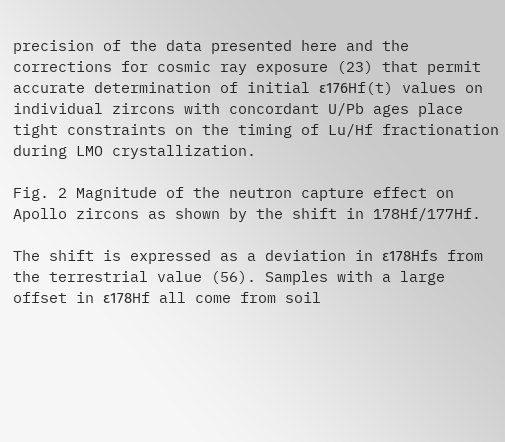precision of the data presented here and the corrections for cosmic ray exposure (23) that permit accurate determination of initial ε176Hf(t) values on individual zircons with concordant U/Pb ages place tight constraints on the timing of Lu/Hf fractionation during LMO crystallization.

Fig. 2 Magnitude of the neutron capture effect on Apollo zircons as shown by the shift in 178Hf/177Hf.

The shift is expressed as a deviation in ε178Hfs from the terrestrial value (56). Samples with a large offset in ε178Hf all come from soil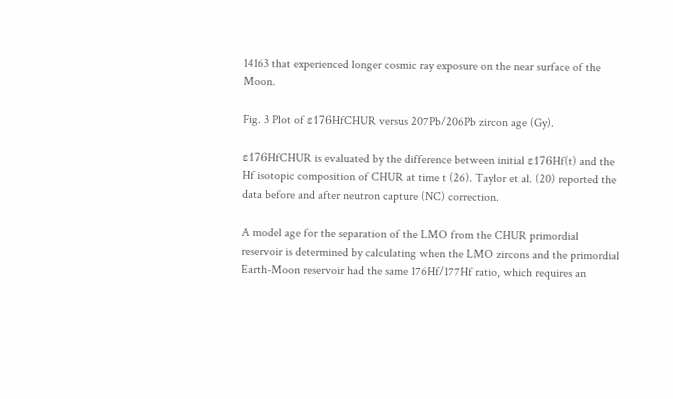14163 that experienced longer cosmic ray exposure on the near surface of the Moon.

Fig. 3 Plot of ε176HfCHUR versus 207Pb/206Pb zircon age (Gy).

ε176HfCHUR is evaluated by the difference between initial ε176Hf(t) and the Hf isotopic composition of CHUR at time t (26). Taylor et al. (20) reported the data before and after neutron capture (NC) correction.

A model age for the separation of the LMO from the CHUR primordial reservoir is determined by calculating when the LMO zircons and the primordial Earth-Moon reservoir had the same 176Hf/177Hf ratio, which requires an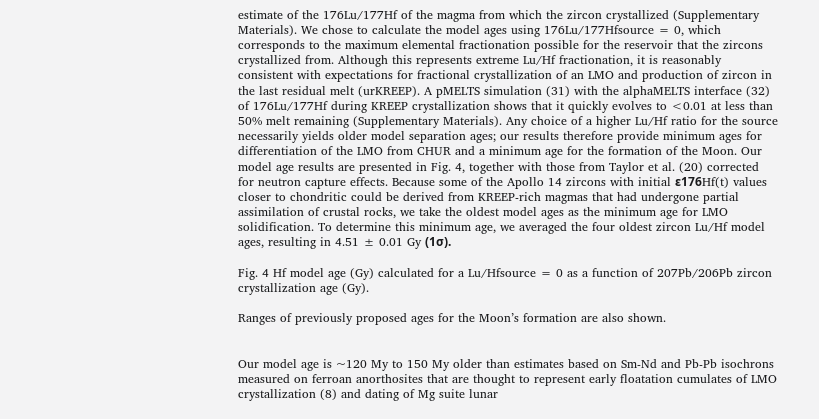estimate of the 176Lu/177Hf of the magma from which the zircon crystallized (Supplementary Materials). We chose to calculate the model ages using 176Lu/177Hfsource = 0, which corresponds to the maximum elemental fractionation possible for the reservoir that the zircons crystallized from. Although this represents extreme Lu/Hf fractionation, it is reasonably consistent with expectations for fractional crystallization of an LMO and production of zircon in the last residual melt (urKREEP). A pMELTS simulation (31) with the alphaMELTS interface (32) of 176Lu/177Hf during KREEP crystallization shows that it quickly evolves to <0.01 at less than 50% melt remaining (Supplementary Materials). Any choice of a higher Lu/Hf ratio for the source necessarily yields older model separation ages; our results therefore provide minimum ages for differentiation of the LMO from CHUR and a minimum age for the formation of the Moon. Our model age results are presented in Fig. 4, together with those from Taylor et al. (20) corrected for neutron capture effects. Because some of the Apollo 14 zircons with initial ε176Hf(t) values closer to chondritic could be derived from KREEP-rich magmas that had undergone partial assimilation of crustal rocks, we take the oldest model ages as the minimum age for LMO solidification. To determine this minimum age, we averaged the four oldest zircon Lu/Hf model ages, resulting in 4.51 ± 0.01 Gy (1σ).

Fig. 4 Hf model age (Gy) calculated for a Lu/Hfsource = 0 as a function of 207Pb/206Pb zircon crystallization age (Gy).

Ranges of previously proposed ages for the Moon’s formation are also shown.


Our model age is ~120 My to 150 My older than estimates based on Sm-Nd and Pb-Pb isochrons measured on ferroan anorthosites that are thought to represent early floatation cumulates of LMO crystallization (8) and dating of Mg suite lunar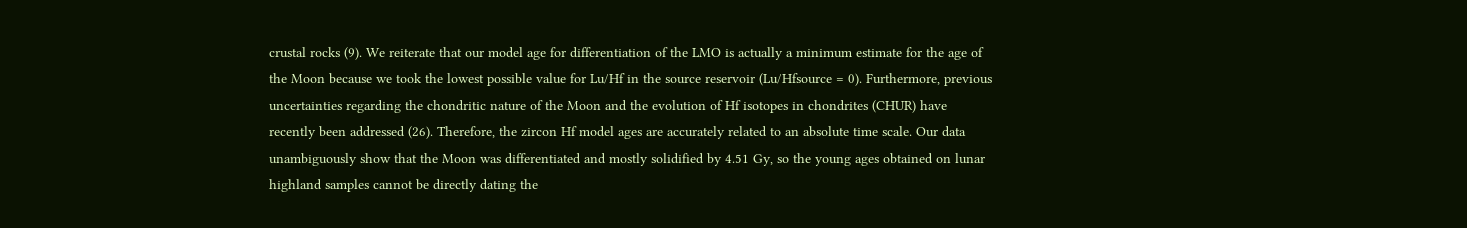crustal rocks (9). We reiterate that our model age for differentiation of the LMO is actually a minimum estimate for the age of the Moon because we took the lowest possible value for Lu/Hf in the source reservoir (Lu/Hfsource = 0). Furthermore, previous uncertainties regarding the chondritic nature of the Moon and the evolution of Hf isotopes in chondrites (CHUR) have recently been addressed (26). Therefore, the zircon Hf model ages are accurately related to an absolute time scale. Our data unambiguously show that the Moon was differentiated and mostly solidified by 4.51 Gy, so the young ages obtained on lunar highland samples cannot be directly dating the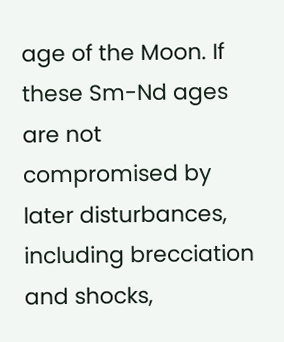age of the Moon. If these Sm-Nd ages are not compromised by later disturbances, including brecciation and shocks,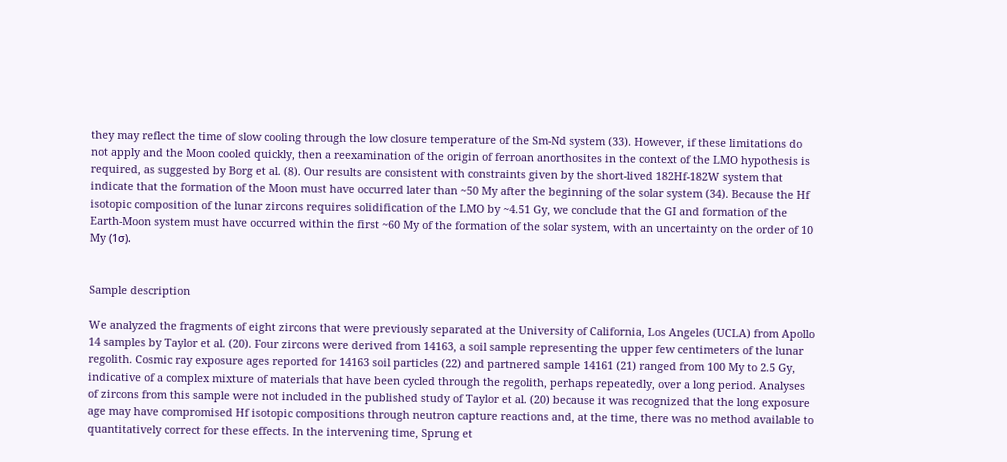they may reflect the time of slow cooling through the low closure temperature of the Sm-Nd system (33). However, if these limitations do not apply and the Moon cooled quickly, then a reexamination of the origin of ferroan anorthosites in the context of the LMO hypothesis is required, as suggested by Borg et al. (8). Our results are consistent with constraints given by the short-lived 182Hf-182W system that indicate that the formation of the Moon must have occurred later than ~50 My after the beginning of the solar system (34). Because the Hf isotopic composition of the lunar zircons requires solidification of the LMO by ~4.51 Gy, we conclude that the GI and formation of the Earth-Moon system must have occurred within the first ~60 My of the formation of the solar system, with an uncertainty on the order of 10 My (1σ).


Sample description

We analyzed the fragments of eight zircons that were previously separated at the University of California, Los Angeles (UCLA) from Apollo 14 samples by Taylor et al. (20). Four zircons were derived from 14163, a soil sample representing the upper few centimeters of the lunar regolith. Cosmic ray exposure ages reported for 14163 soil particles (22) and partnered sample 14161 (21) ranged from 100 My to 2.5 Gy, indicative of a complex mixture of materials that have been cycled through the regolith, perhaps repeatedly, over a long period. Analyses of zircons from this sample were not included in the published study of Taylor et al. (20) because it was recognized that the long exposure age may have compromised Hf isotopic compositions through neutron capture reactions and, at the time, there was no method available to quantitatively correct for these effects. In the intervening time, Sprung et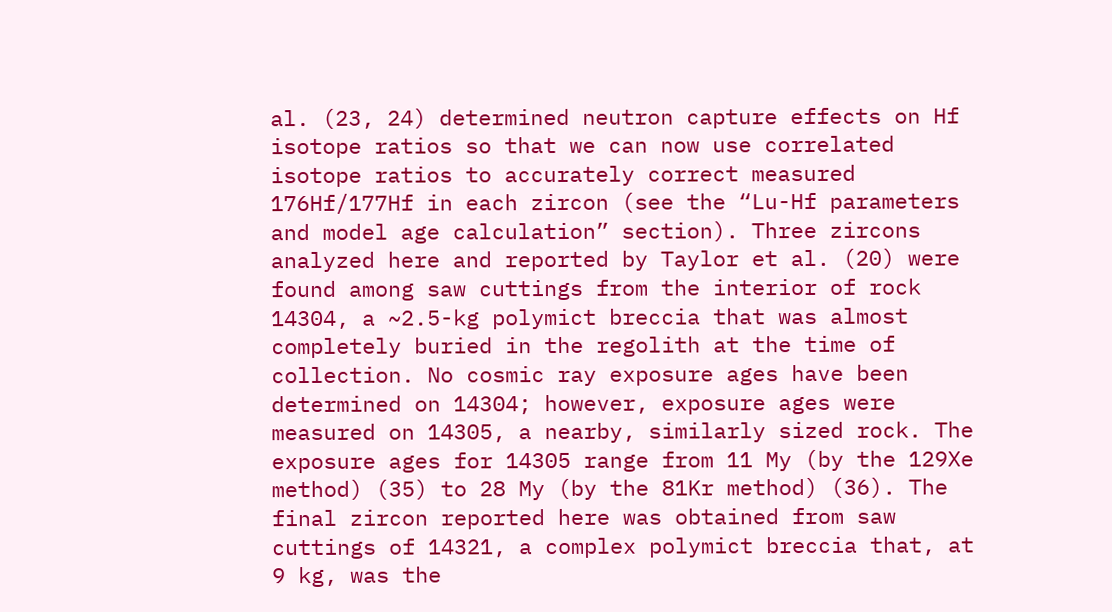al. (23, 24) determined neutron capture effects on Hf isotope ratios so that we can now use correlated isotope ratios to accurately correct measured 176Hf/177Hf in each zircon (see the “Lu-Hf parameters and model age calculation” section). Three zircons analyzed here and reported by Taylor et al. (20) were found among saw cuttings from the interior of rock 14304, a ~2.5-kg polymict breccia that was almost completely buried in the regolith at the time of collection. No cosmic ray exposure ages have been determined on 14304; however, exposure ages were measured on 14305, a nearby, similarly sized rock. The exposure ages for 14305 range from 11 My (by the 129Xe method) (35) to 28 My (by the 81Kr method) (36). The final zircon reported here was obtained from saw cuttings of 14321, a complex polymict breccia that, at 9 kg, was the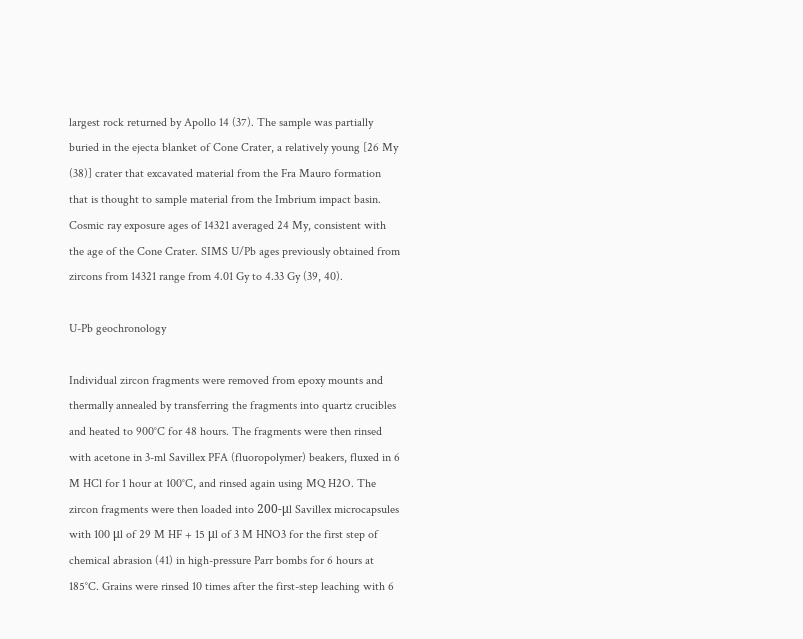largest rock returned by Apollo 14 (37). The sample was partially buried in the ejecta blanket of Cone Crater, a relatively young [26 My (38)] crater that excavated material from the Fra Mauro formation that is thought to sample material from the Imbrium impact basin. Cosmic ray exposure ages of 14321 averaged 24 My, consistent with the age of the Cone Crater. SIMS U/Pb ages previously obtained from zircons from 14321 range from 4.01 Gy to 4.33 Gy (39, 40).

U-Pb geochronology

Individual zircon fragments were removed from epoxy mounts and thermally annealed by transferring the fragments into quartz crucibles and heated to 900°C for 48 hours. The fragments were then rinsed with acetone in 3-ml Savillex PFA (fluoropolymer) beakers, fluxed in 6 M HCl for 1 hour at 100°C, and rinsed again using MQ H2O. The zircon fragments were then loaded into 200-μl Savillex microcapsules with 100 μl of 29 M HF + 15 μl of 3 M HNO3 for the first step of chemical abrasion (41) in high-pressure Parr bombs for 6 hours at 185°C. Grains were rinsed 10 times after the first-step leaching with 6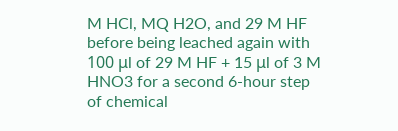M HCl, MQ H2O, and 29 M HF before being leached again with 100 μl of 29 M HF + 15 μl of 3 M HNO3 for a second 6-hour step of chemical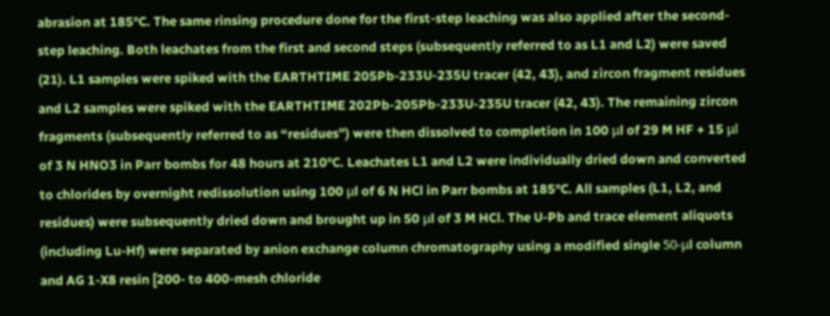abrasion at 185°C. The same rinsing procedure done for the first-step leaching was also applied after the second-step leaching. Both leachates from the first and second steps (subsequently referred to as L1 and L2) were saved (21). L1 samples were spiked with the EARTHTIME 205Pb-233U-235U tracer (42, 43), and zircon fragment residues and L2 samples were spiked with the EARTHTIME 202Pb-205Pb-233U-235U tracer (42, 43). The remaining zircon fragments (subsequently referred to as “residues”) were then dissolved to completion in 100 μl of 29 M HF + 15 μl of 3 N HNO3 in Parr bombs for 48 hours at 210°C. Leachates L1 and L2 were individually dried down and converted to chlorides by overnight redissolution using 100 μl of 6 N HCl in Parr bombs at 185°C. All samples (L1, L2, and residues) were subsequently dried down and brought up in 50 μl of 3 M HCl. The U-Pb and trace element aliquots (including Lu-Hf) were separated by anion exchange column chromatography using a modified single 50-μl column and AG 1-X8 resin [200- to 400-mesh chloride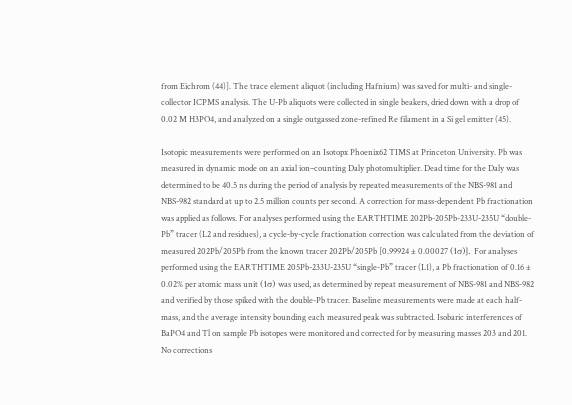from Eichrom (44)]. The trace element aliquot (including Hafnium) was saved for multi- and single-collector ICPMS analysis. The U-Pb aliquots were collected in single beakers, dried down with a drop of 0.02 M H3PO4, and analyzed on a single outgassed zone-refined Re filament in a Si gel emitter (45).

Isotopic measurements were performed on an Isotopx Phoenix62 TIMS at Princeton University. Pb was measured in dynamic mode on an axial ion–counting Daly photomultiplier. Dead time for the Daly was determined to be 40.5 ns during the period of analysis by repeated measurements of the NBS-981 and NBS-982 standard at up to 2.5 million counts per second. A correction for mass-dependent Pb fractionation was applied as follows. For analyses performed using the EARTHTIME 202Pb-205Pb-233U-235U “double-Pb” tracer (L2 and residues), a cycle-by-cycle fractionation correction was calculated from the deviation of measured 202Pb/205Pb from the known tracer 202Pb/205Pb [0.99924 ± 0.00027 (1σ)]. For analyses performed using the EARTHTIME 205Pb-233U-235U “single-Pb” tracer (L1), a Pb fractionation of 0.16 ± 0.02% per atomic mass unit (1σ) was used, as determined by repeat measurement of NBS-981 and NBS-982 and verified by those spiked with the double-Pb tracer. Baseline measurements were made at each half-mass, and the average intensity bounding each measured peak was subtracted. Isobaric interferences of BaPO4 and Tl on sample Pb isotopes were monitored and corrected for by measuring masses 203 and 201. No corrections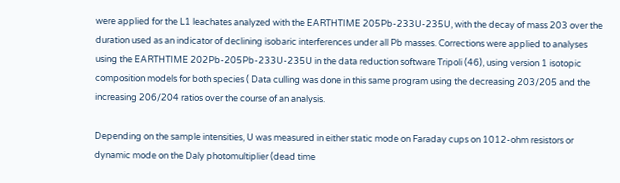were applied for the L1 leachates analyzed with the EARTHTIME 205Pb-233U-235U, with the decay of mass 203 over the duration used as an indicator of declining isobaric interferences under all Pb masses. Corrections were applied to analyses using the EARTHTIME 202Pb-205Pb-233U-235U in the data reduction software Tripoli (46), using version 1 isotopic composition models for both species ( Data culling was done in this same program using the decreasing 203/205 and the increasing 206/204 ratios over the course of an analysis.

Depending on the sample intensities, U was measured in either static mode on Faraday cups on 1012-ohm resistors or dynamic mode on the Daly photomultiplier (dead time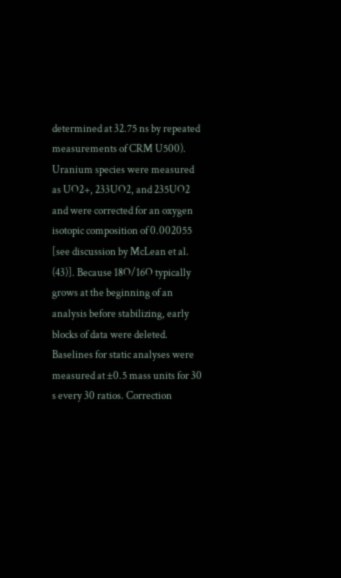determined at 32.75 ns by repeated measurements of CRM U500). Uranium species were measured as UO2+, 233UO2, and 235UO2 and were corrected for an oxygen isotopic composition of 0.002055 [see discussion by McLean et al. (43)]. Because 18O/16O typically grows at the beginning of an analysis before stabilizing, early blocks of data were deleted. Baselines for static analyses were measured at ±0.5 mass units for 30 s every 30 ratios. Correction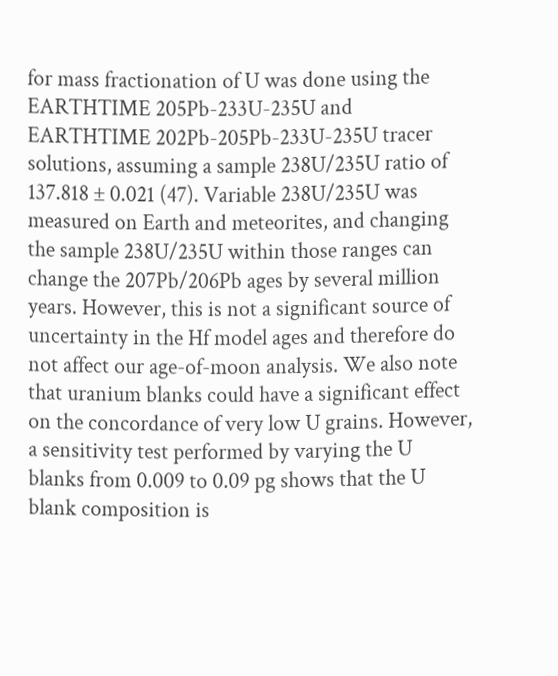for mass fractionation of U was done using the EARTHTIME 205Pb-233U-235U and EARTHTIME 202Pb-205Pb-233U-235U tracer solutions, assuming a sample 238U/235U ratio of 137.818 ± 0.021 (47). Variable 238U/235U was measured on Earth and meteorites, and changing the sample 238U/235U within those ranges can change the 207Pb/206Pb ages by several million years. However, this is not a significant source of uncertainty in the Hf model ages and therefore do not affect our age-of-moon analysis. We also note that uranium blanks could have a significant effect on the concordance of very low U grains. However, a sensitivity test performed by varying the U blanks from 0.009 to 0.09 pg shows that the U blank composition is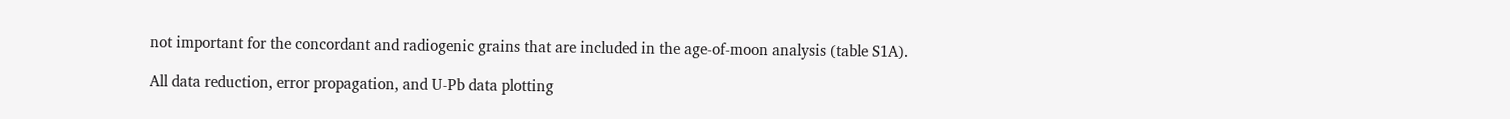not important for the concordant and radiogenic grains that are included in the age-of-moon analysis (table S1A).

All data reduction, error propagation, and U-Pb data plotting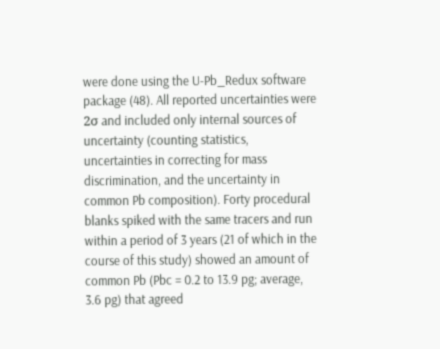were done using the U-Pb_Redux software package (48). All reported uncertainties were 2σ and included only internal sources of uncertainty (counting statistics, uncertainties in correcting for mass discrimination, and the uncertainty in common Pb composition). Forty procedural blanks spiked with the same tracers and run within a period of 3 years (21 of which in the course of this study) showed an amount of common Pb (Pbc = 0.2 to 13.9 pg; average, 3.6 pg) that agreed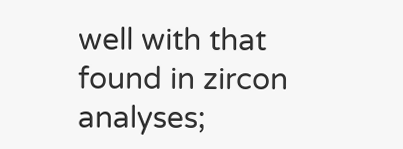well with that found in zircon analyses;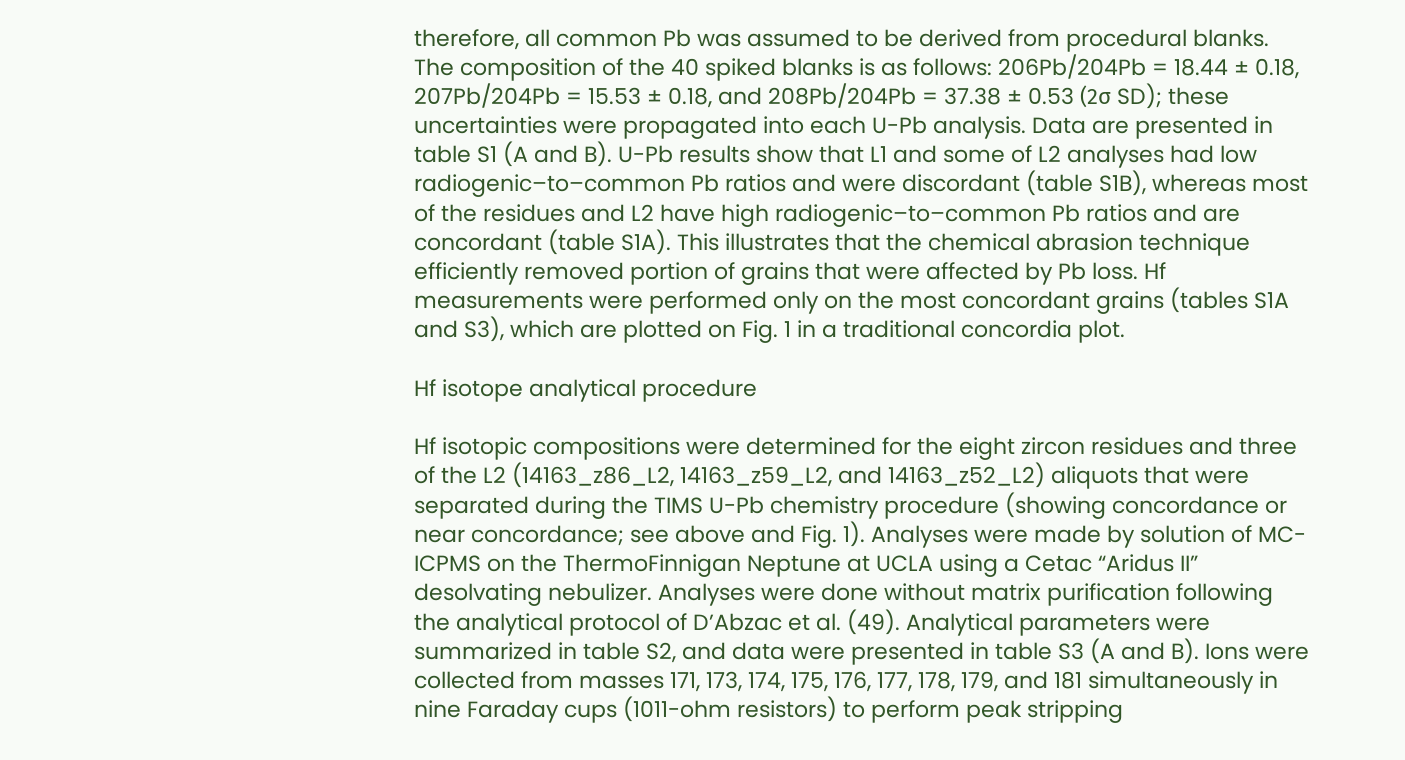therefore, all common Pb was assumed to be derived from procedural blanks. The composition of the 40 spiked blanks is as follows: 206Pb/204Pb = 18.44 ± 0.18, 207Pb/204Pb = 15.53 ± 0.18, and 208Pb/204Pb = 37.38 ± 0.53 (2σ SD); these uncertainties were propagated into each U-Pb analysis. Data are presented in table S1 (A and B). U-Pb results show that L1 and some of L2 analyses had low radiogenic–to–common Pb ratios and were discordant (table S1B), whereas most of the residues and L2 have high radiogenic–to–common Pb ratios and are concordant (table S1A). This illustrates that the chemical abrasion technique efficiently removed portion of grains that were affected by Pb loss. Hf measurements were performed only on the most concordant grains (tables S1A and S3), which are plotted on Fig. 1 in a traditional concordia plot.

Hf isotope analytical procedure

Hf isotopic compositions were determined for the eight zircon residues and three of the L2 (14163_z86_L2, 14163_z59_L2, and 14163_z52_L2) aliquots that were separated during the TIMS U-Pb chemistry procedure (showing concordance or near concordance; see above and Fig. 1). Analyses were made by solution of MC-ICPMS on the ThermoFinnigan Neptune at UCLA using a Cetac “Aridus II” desolvating nebulizer. Analyses were done without matrix purification following the analytical protocol of D’Abzac et al. (49). Analytical parameters were summarized in table S2, and data were presented in table S3 (A and B). Ions were collected from masses 171, 173, 174, 175, 176, 177, 178, 179, and 181 simultaneously in nine Faraday cups (1011-ohm resistors) to perform peak stripping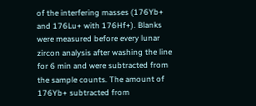of the interfering masses (176Yb+ and 176Lu+ with 176Hf+). Blanks were measured before every lunar zircon analysis after washing the line for 6 min and were subtracted from the sample counts. The amount of 176Yb+ subtracted from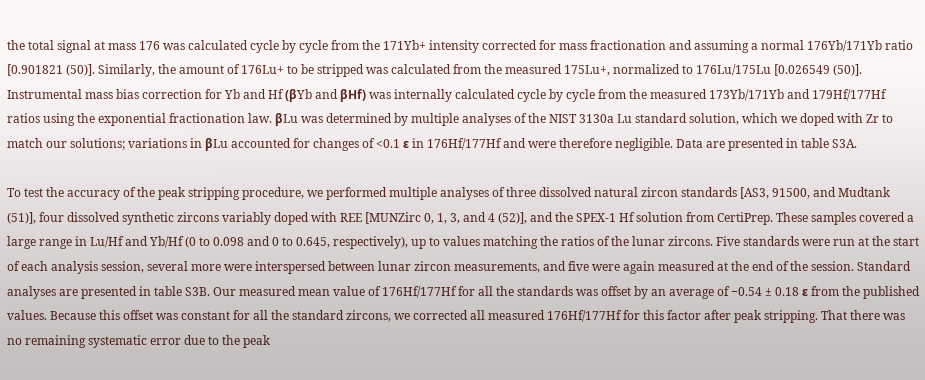the total signal at mass 176 was calculated cycle by cycle from the 171Yb+ intensity corrected for mass fractionation and assuming a normal 176Yb/171Yb ratio [0.901821 (50)]. Similarly, the amount of 176Lu+ to be stripped was calculated from the measured 175Lu+, normalized to 176Lu/175Lu [0.026549 (50)]. Instrumental mass bias correction for Yb and Hf (βYb and βHf) was internally calculated cycle by cycle from the measured 173Yb/171Yb and 179Hf/177Hf ratios using the exponential fractionation law. βLu was determined by multiple analyses of the NIST 3130a Lu standard solution, which we doped with Zr to match our solutions; variations in βLu accounted for changes of <0.1 ε in 176Hf/177Hf and were therefore negligible. Data are presented in table S3A.

To test the accuracy of the peak stripping procedure, we performed multiple analyses of three dissolved natural zircon standards [AS3, 91500, and Mudtank (51)], four dissolved synthetic zircons variably doped with REE [MUNZirc 0, 1, 3, and 4 (52)], and the SPEX-1 Hf solution from CertiPrep. These samples covered a large range in Lu/Hf and Yb/Hf (0 to 0.098 and 0 to 0.645, respectively), up to values matching the ratios of the lunar zircons. Five standards were run at the start of each analysis session, several more were interspersed between lunar zircon measurements, and five were again measured at the end of the session. Standard analyses are presented in table S3B. Our measured mean value of 176Hf/177Hf for all the standards was offset by an average of −0.54 ± 0.18 ε from the published values. Because this offset was constant for all the standard zircons, we corrected all measured 176Hf/177Hf for this factor after peak stripping. That there was no remaining systematic error due to the peak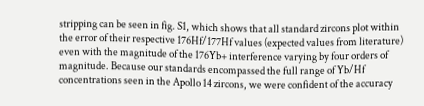stripping can be seen in fig. S1, which shows that all standard zircons plot within the error of their respective 176Hf/177Hf values (expected values from literature) even with the magnitude of the 176Yb+ interference varying by four orders of magnitude. Because our standards encompassed the full range of Yb/Hf concentrations seen in the Apollo 14 zircons, we were confident of the accuracy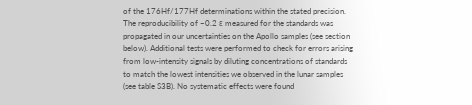of the 176Hf/177Hf determinations within the stated precision. The reproducibility of ~0.2 ε measured for the standards was propagated in our uncertainties on the Apollo samples (see section below). Additional tests were performed to check for errors arising from low-intensity signals by diluting concentrations of standards to match the lowest intensities we observed in the lunar samples (see table S3B). No systematic effects were found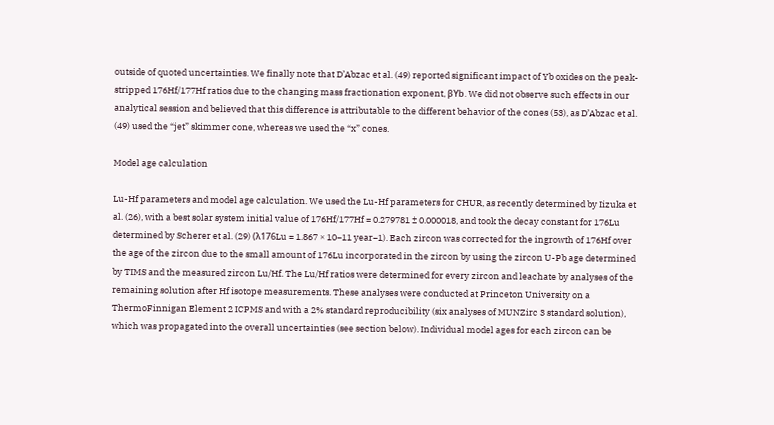outside of quoted uncertainties. We finally note that D’Abzac et al. (49) reported significant impact of Yb oxides on the peak-stripped 176Hf/177Hf ratios due to the changing mass fractionation exponent, βYb. We did not observe such effects in our analytical session and believed that this difference is attributable to the different behavior of the cones (53), as D’Abzac et al. (49) used the “jet” skimmer cone, whereas we used the “x” cones.

Model age calculation

Lu-Hf parameters and model age calculation. We used the Lu-Hf parameters for CHUR, as recently determined by Iizuka et al. (26), with a best solar system initial value of 176Hf/177Hf = 0.279781 ± 0.000018, and took the decay constant for 176Lu determined by Scherer et al. (29) (λ176Lu = 1.867 × 10−11 year−1). Each zircon was corrected for the ingrowth of 176Hf over the age of the zircon due to the small amount of 176Lu incorporated in the zircon by using the zircon U-Pb age determined by TIMS and the measured zircon Lu/Hf. The Lu/Hf ratios were determined for every zircon and leachate by analyses of the remaining solution after Hf isotope measurements. These analyses were conducted at Princeton University on a ThermoFinnigan Element 2 ICPMS and with a 2% standard reproducibility (six analyses of MUNZirc 3 standard solution), which was propagated into the overall uncertainties (see section below). Individual model ages for each zircon can be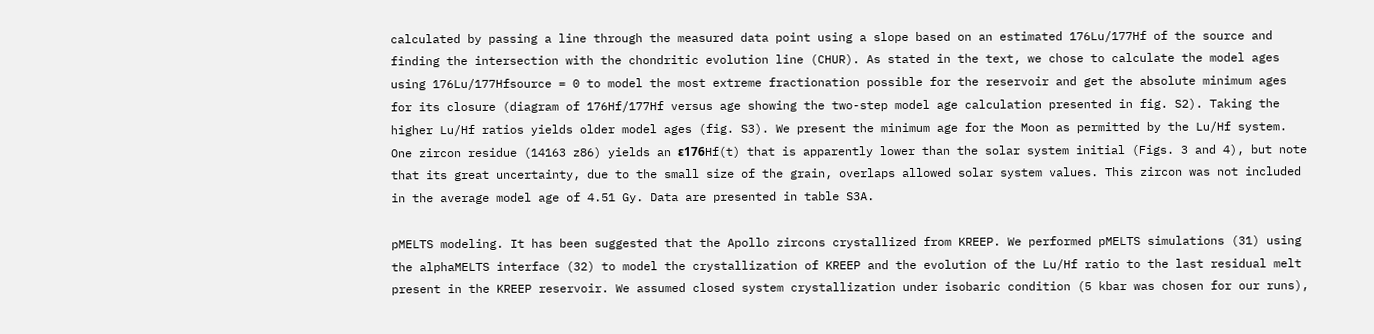calculated by passing a line through the measured data point using a slope based on an estimated 176Lu/177Hf of the source and finding the intersection with the chondritic evolution line (CHUR). As stated in the text, we chose to calculate the model ages using 176Lu/177Hfsource = 0 to model the most extreme fractionation possible for the reservoir and get the absolute minimum ages for its closure (diagram of 176Hf/177Hf versus age showing the two-step model age calculation presented in fig. S2). Taking the higher Lu/Hf ratios yields older model ages (fig. S3). We present the minimum age for the Moon as permitted by the Lu/Hf system. One zircon residue (14163 z86) yields an ε176Hf(t) that is apparently lower than the solar system initial (Figs. 3 and 4), but note that its great uncertainty, due to the small size of the grain, overlaps allowed solar system values. This zircon was not included in the average model age of 4.51 Gy. Data are presented in table S3A.

pMELTS modeling. It has been suggested that the Apollo zircons crystallized from KREEP. We performed pMELTS simulations (31) using the alphaMELTS interface (32) to model the crystallization of KREEP and the evolution of the Lu/Hf ratio to the last residual melt present in the KREEP reservoir. We assumed closed system crystallization under isobaric condition (5 kbar was chosen for our runs),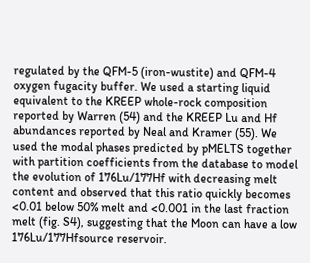regulated by the QFM-5 (iron-wustite) and QFM-4 oxygen fugacity buffer. We used a starting liquid equivalent to the KREEP whole-rock composition reported by Warren (54) and the KREEP Lu and Hf abundances reported by Neal and Kramer (55). We used the modal phases predicted by pMELTS together with partition coefficients from the database to model the evolution of 176Lu/177Hf with decreasing melt content and observed that this ratio quickly becomes <0.01 below 50% melt and <0.001 in the last fraction melt (fig. S4), suggesting that the Moon can have a low 176Lu/177Hfsource reservoir.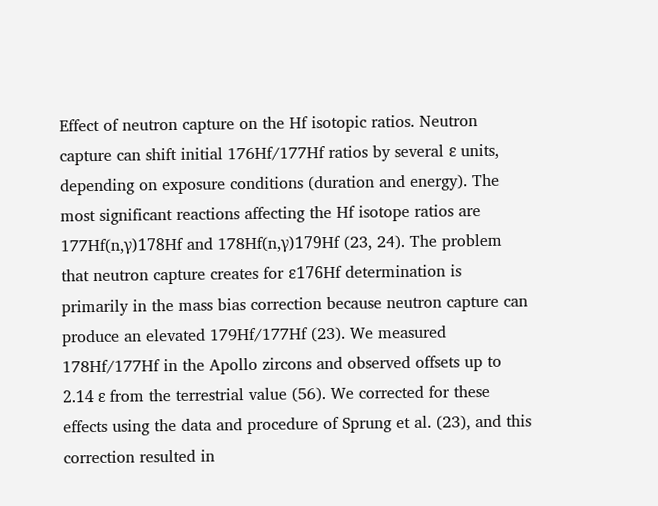Effect of neutron capture on the Hf isotopic ratios. Neutron capture can shift initial 176Hf/177Hf ratios by several ε units, depending on exposure conditions (duration and energy). The most significant reactions affecting the Hf isotope ratios are 177Hf(n,γ)178Hf and 178Hf(n,γ)179Hf (23, 24). The problem that neutron capture creates for ε176Hf determination is primarily in the mass bias correction because neutron capture can produce an elevated 179Hf/177Hf (23). We measured 178Hf/177Hf in the Apollo zircons and observed offsets up to 2.14 ε from the terrestrial value (56). We corrected for these effects using the data and procedure of Sprung et al. (23), and this correction resulted in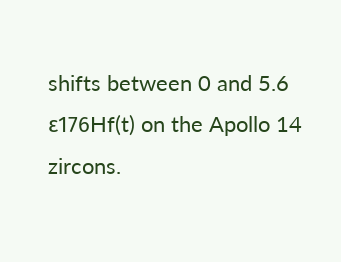shifts between 0 and 5.6 ε176Hf(t) on the Apollo 14 zircons.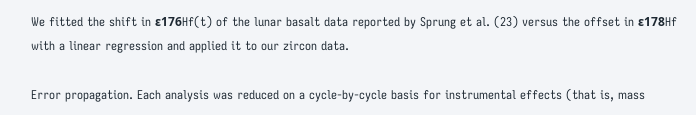We fitted the shift in ε176Hf(t) of the lunar basalt data reported by Sprung et al. (23) versus the offset in ε178Hf with a linear regression and applied it to our zircon data.

Error propagation. Each analysis was reduced on a cycle-by-cycle basis for instrumental effects (that is, mass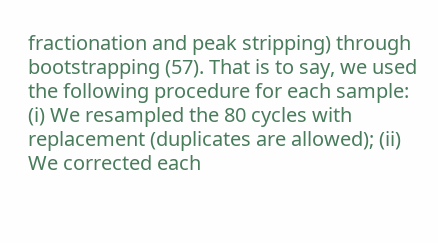fractionation and peak stripping) through bootstrapping (57). That is to say, we used the following procedure for each sample: (i) We resampled the 80 cycles with replacement (duplicates are allowed); (ii) We corrected each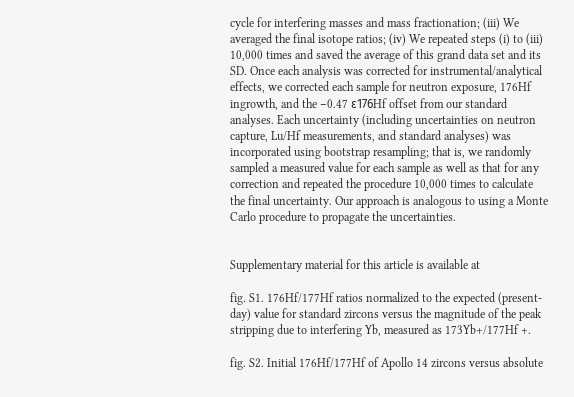cycle for interfering masses and mass fractionation; (iii) We averaged the final isotope ratios; (iv) We repeated steps (i) to (iii) 10,000 times and saved the average of this grand data set and its SD. Once each analysis was corrected for instrumental/analytical effects, we corrected each sample for neutron exposure, 176Hf ingrowth, and the −0.47 ε176Hf offset from our standard analyses. Each uncertainty (including uncertainties on neutron capture, Lu/Hf measurements, and standard analyses) was incorporated using bootstrap resampling; that is, we randomly sampled a measured value for each sample as well as that for any correction and repeated the procedure 10,000 times to calculate the final uncertainty. Our approach is analogous to using a Monte Carlo procedure to propagate the uncertainties.


Supplementary material for this article is available at

fig. S1. 176Hf/177Hf ratios normalized to the expected (present-day) value for standard zircons versus the magnitude of the peak stripping due to interfering Yb, measured as 173Yb+/177Hf +.

fig. S2. Initial 176Hf/177Hf of Apollo 14 zircons versus absolute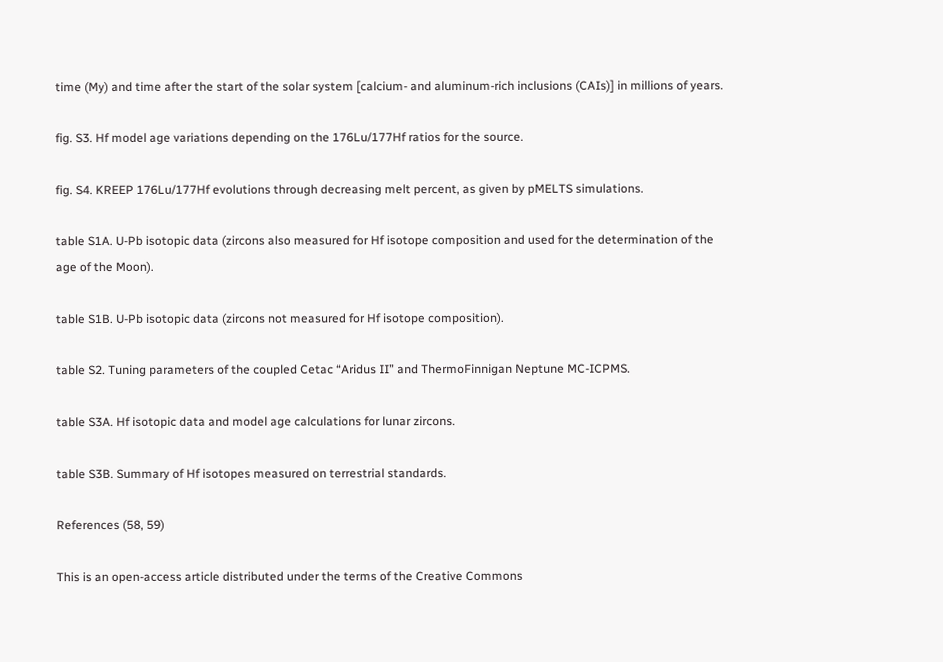time (My) and time after the start of the solar system [calcium- and aluminum-rich inclusions (CAIs)] in millions of years.

fig. S3. Hf model age variations depending on the 176Lu/177Hf ratios for the source.

fig. S4. KREEP 176Lu/177Hf evolutions through decreasing melt percent, as given by pMELTS simulations.

table S1A. U-Pb isotopic data (zircons also measured for Hf isotope composition and used for the determination of the age of the Moon).

table S1B. U-Pb isotopic data (zircons not measured for Hf isotope composition).

table S2. Tuning parameters of the coupled Cetac “Aridus II” and ThermoFinnigan Neptune MC-ICPMS.

table S3A. Hf isotopic data and model age calculations for lunar zircons.

table S3B. Summary of Hf isotopes measured on terrestrial standards.

References (58, 59)

This is an open-access article distributed under the terms of the Creative Commons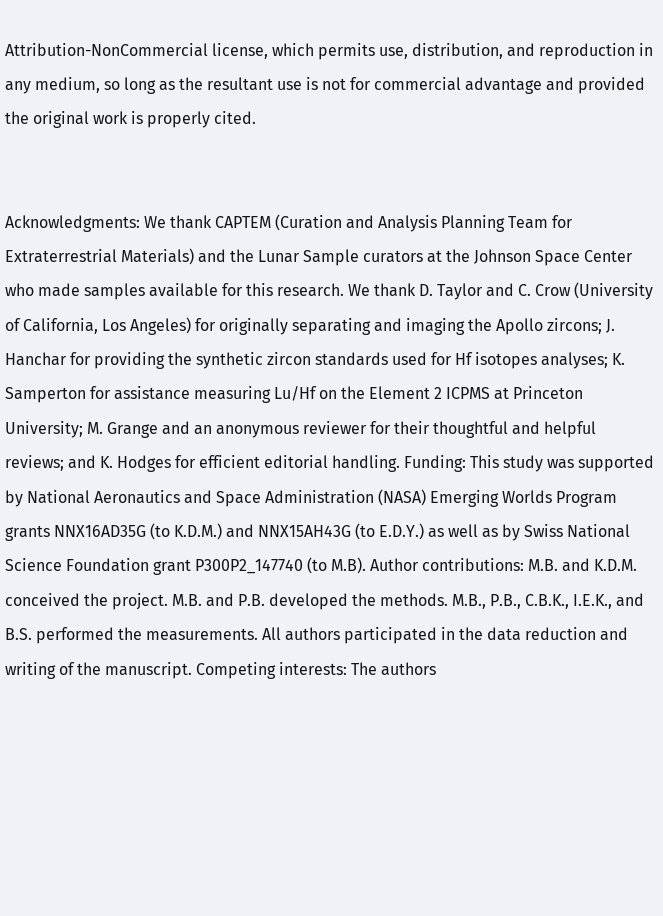Attribution-NonCommercial license, which permits use, distribution, and reproduction in any medium, so long as the resultant use is not for commercial advantage and provided the original work is properly cited.


Acknowledgments: We thank CAPTEM (Curation and Analysis Planning Team for Extraterrestrial Materials) and the Lunar Sample curators at the Johnson Space Center who made samples available for this research. We thank D. Taylor and C. Crow (University of California, Los Angeles) for originally separating and imaging the Apollo zircons; J. Hanchar for providing the synthetic zircon standards used for Hf isotopes analyses; K. Samperton for assistance measuring Lu/Hf on the Element 2 ICPMS at Princeton University; M. Grange and an anonymous reviewer for their thoughtful and helpful reviews; and K. Hodges for efficient editorial handling. Funding: This study was supported by National Aeronautics and Space Administration (NASA) Emerging Worlds Program grants NNX16AD35G (to K.D.M.) and NNX15AH43G (to E.D.Y.) as well as by Swiss National Science Foundation grant P300P2_147740 (to M.B). Author contributions: M.B. and K.D.M. conceived the project. M.B. and P.B. developed the methods. M.B., P.B., C.B.K., I.E.K., and B.S. performed the measurements. All authors participated in the data reduction and writing of the manuscript. Competing interests: The authors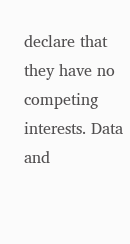declare that they have no competing interests. Data and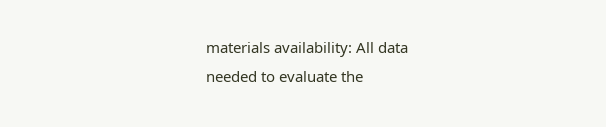materials availability: All data needed to evaluate the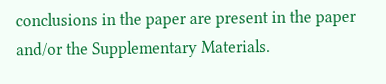conclusions in the paper are present in the paper and/or the Supplementary Materials.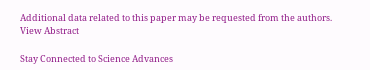Additional data related to this paper may be requested from the authors.
View Abstract

Stay Connected to Science Advances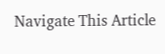Navigate This Article